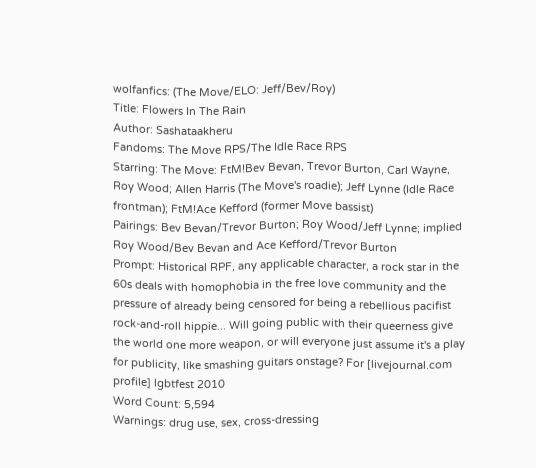wolfanfics: (The Move/ELO: Jeff/Bev/Roy)
Title: Flowers In The Rain
Author: Sashataakheru
Fandoms: The Move RPS/The Idle Race RPS
Starring: The Move: FtM!Bev Bevan, Trevor Burton, Carl Wayne, Roy Wood; Allen Harris (The Move's roadie); Jeff Lynne (Idle Race frontman); FtM!Ace Kefford (former Move bassist)
Pairings: Bev Bevan/Trevor Burton; Roy Wood/Jeff Lynne; implied Roy Wood/Bev Bevan and Ace Kefford/Trevor Burton
Prompt: Historical RPF, any applicable character, a rock star in the 60s deals with homophobia in the free love community and the pressure of already being censored for being a rebellious pacifist rock-and-roll hippie... Will going public with their queerness give the world one more weapon, or will everyone just assume it's a play for publicity, like smashing guitars onstage? For [livejournal.com profile] lgbtfest 2010
Word Count: 5,594
Warnings: drug use, sex, cross-dressing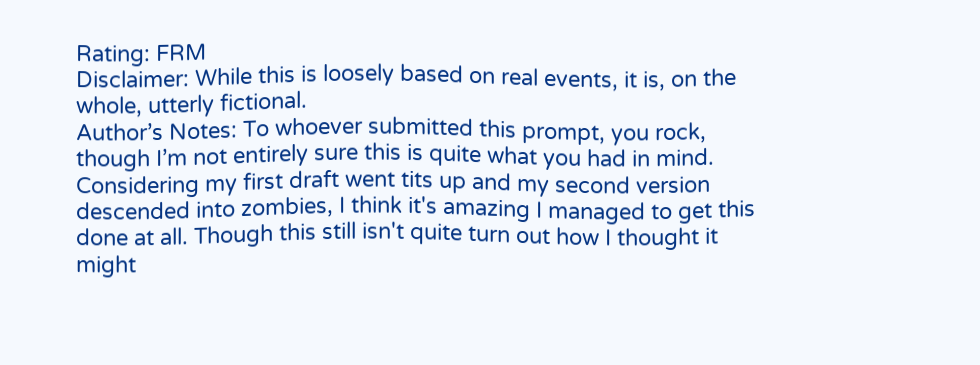Rating: FRM
Disclaimer: While this is loosely based on real events, it is, on the whole, utterly fictional.
Author’s Notes: To whoever submitted this prompt, you rock, though I’m not entirely sure this is quite what you had in mind. Considering my first draft went tits up and my second version descended into zombies, I think it's amazing I managed to get this done at all. Though this still isn't quite turn out how I thought it might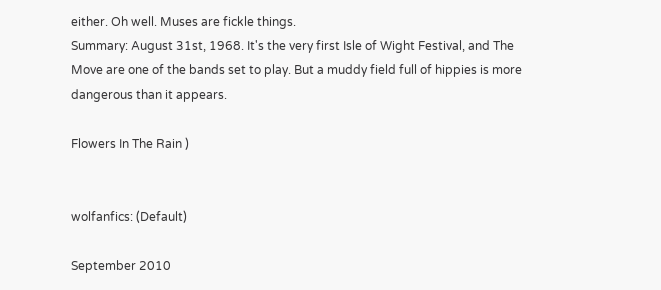either. Oh well. Muses are fickle things.
Summary: August 31st, 1968. It's the very first Isle of Wight Festival, and The Move are one of the bands set to play. But a muddy field full of hippies is more dangerous than it appears.

Flowers In The Rain )


wolfanfics: (Default)

September 2010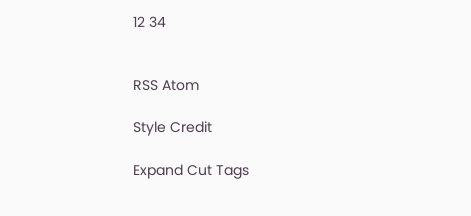12 34


RSS Atom

Style Credit

Expand Cut Tags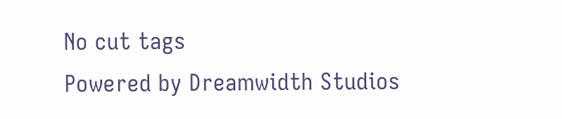No cut tags
Powered by Dreamwidth Studios